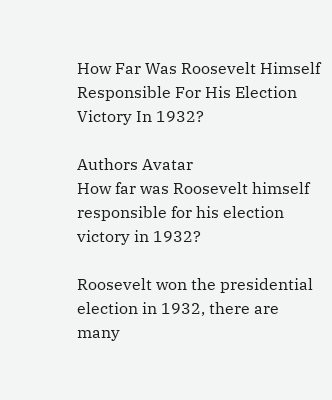How Far Was Roosevelt Himself Responsible For His Election Victory In 1932?

Authors Avatar
How far was Roosevelt himself responsible for his election victory in 1932?

Roosevelt won the presidential election in 1932, there are many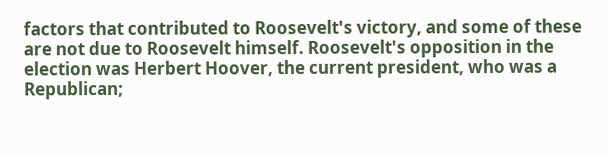factors that contributed to Roosevelt's victory, and some of these are not due to Roosevelt himself. Roosevelt's opposition in the election was Herbert Hoover, the current president, who was a Republican;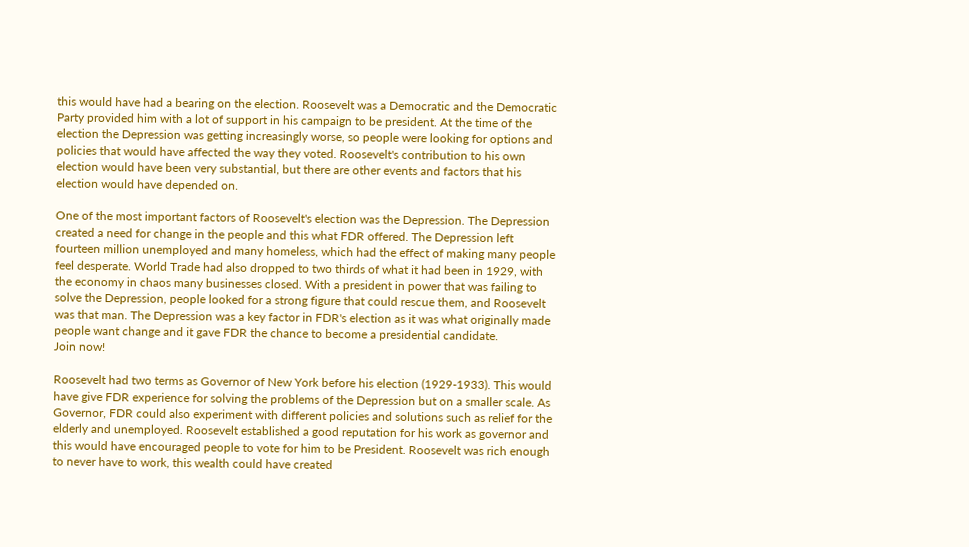this would have had a bearing on the election. Roosevelt was a Democratic and the Democratic Party provided him with a lot of support in his campaign to be president. At the time of the election the Depression was getting increasingly worse, so people were looking for options and policies that would have affected the way they voted. Roosevelt's contribution to his own election would have been very substantial, but there are other events and factors that his election would have depended on.

One of the most important factors of Roosevelt's election was the Depression. The Depression created a need for change in the people and this what FDR offered. The Depression left fourteen million unemployed and many homeless, which had the effect of making many people feel desperate. World Trade had also dropped to two thirds of what it had been in 1929, with the economy in chaos many businesses closed. With a president in power that was failing to solve the Depression, people looked for a strong figure that could rescue them, and Roosevelt was that man. The Depression was a key factor in FDR's election as it was what originally made people want change and it gave FDR the chance to become a presidential candidate.
Join now!

Roosevelt had two terms as Governor of New York before his election (1929-1933). This would have give FDR experience for solving the problems of the Depression but on a smaller scale. As Governor, FDR could also experiment with different policies and solutions such as relief for the elderly and unemployed. Roosevelt established a good reputation for his work as governor and this would have encouraged people to vote for him to be President. Roosevelt was rich enough to never have to work, this wealth could have created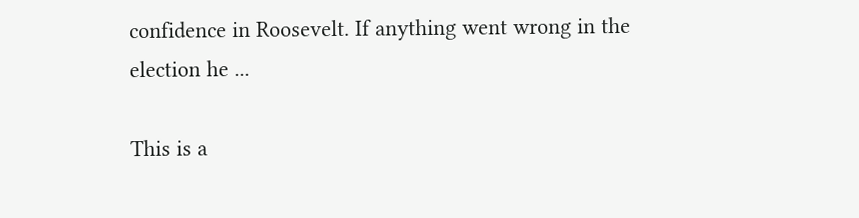confidence in Roosevelt. If anything went wrong in the election he ...

This is a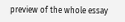preview of the whole essay